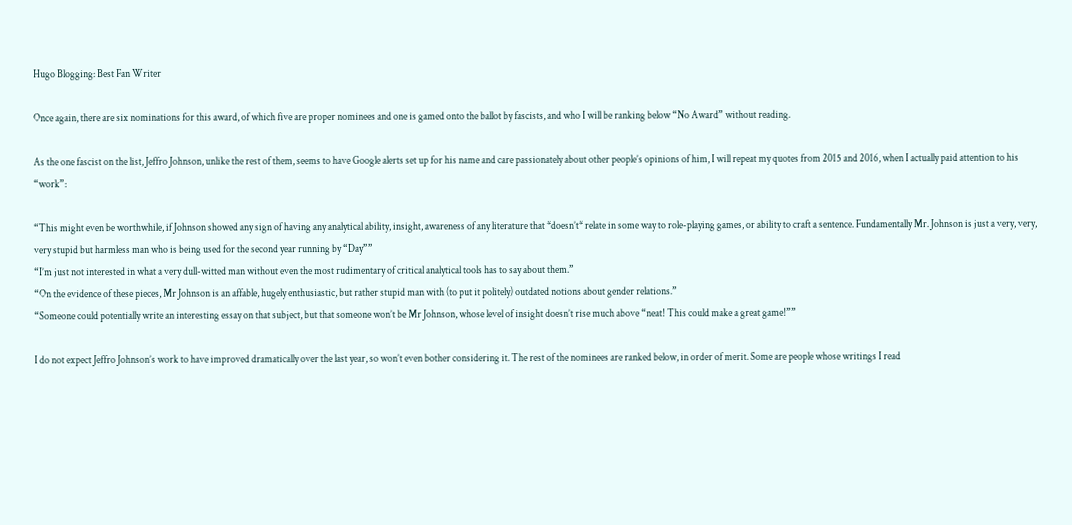Hugo Blogging: Best Fan Writer

Once again, there are six nominations for this award, of which five are proper nominees and one is gamed onto the ballot by fascists, and who I will be ranking below “No Award” without reading.

As the one fascist on the list, Jeffro Johnson, unlike the rest of them, seems to have Google alerts set up for his name and care passionately about other people’s opinions of him, I will repeat my quotes from 2015 and 2016, when I actually paid attention to his “work”:

“This might even be worthwhile, if Johnson showed any sign of having any analytical ability, insight, awareness of any literature that *doesn’t* relate in some way to role-playing games, or ability to craft a sentence. Fundamentally Mr. Johnson is just a very, very, very stupid but harmless man who is being used for the second year running by “Day””
“I’m just not interested in what a very dull-witted man without even the most rudimentary of critical analytical tools has to say about them.”
“On the evidence of these pieces, Mr Johnson is an affable, hugely enthusiastic, but rather stupid man with (to put it politely) outdated notions about gender relations.”
“Someone could potentially write an interesting essay on that subject, but that someone won’t be Mr Johnson, whose level of insight doesn’t rise much above “neat! This could make a great game!””

I do not expect Jeffro Johnson’s work to have improved dramatically over the last year, so won’t even bother considering it. The rest of the nominees are ranked below, in order of merit. Some are people whose writings I read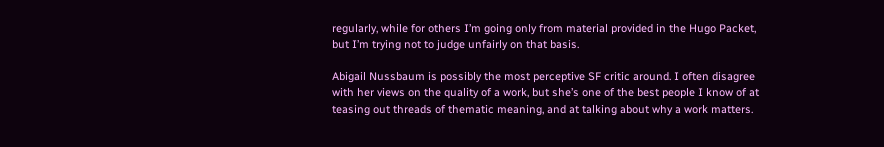regularly, while for others I’m going only from material provided in the Hugo Packet, but I’m trying not to judge unfairly on that basis.

Abigail Nussbaum is possibly the most perceptive SF critic around. I often disagree with her views on the quality of a work, but she’s one of the best people I know of at teasing out threads of thematic meaning, and at talking about why a work matters.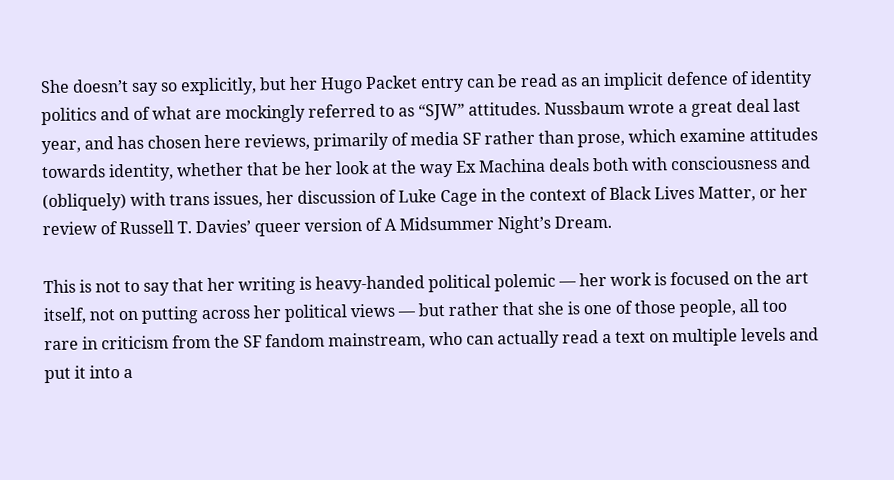She doesn’t say so explicitly, but her Hugo Packet entry can be read as an implicit defence of identity politics and of what are mockingly referred to as “SJW” attitudes. Nussbaum wrote a great deal last year, and has chosen here reviews, primarily of media SF rather than prose, which examine attitudes towards identity, whether that be her look at the way Ex Machina deals both with consciousness and (obliquely) with trans issues, her discussion of Luke Cage in the context of Black Lives Matter, or her review of Russell T. Davies’ queer version of A Midsummer Night’s Dream.

This is not to say that her writing is heavy-handed political polemic — her work is focused on the art itself, not on putting across her political views — but rather that she is one of those people, all too rare in criticism from the SF fandom mainstream, who can actually read a text on multiple levels and put it into a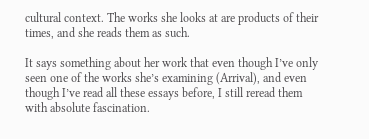cultural context. The works she looks at are products of their times, and she reads them as such.

It says something about her work that even though I’ve only seen one of the works she’s examining (Arrival), and even though I’ve read all these essays before, I still reread them with absolute fascination.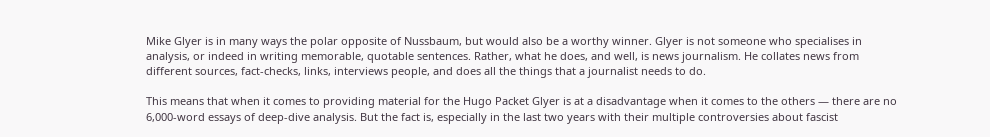Mike Glyer is in many ways the polar opposite of Nussbaum, but would also be a worthy winner. Glyer is not someone who specialises in analysis, or indeed in writing memorable, quotable sentences. Rather, what he does, and well, is news journalism. He collates news from different sources, fact-checks, links, interviews people, and does all the things that a journalist needs to do.

This means that when it comes to providing material for the Hugo Packet Glyer is at a disadvantage when it comes to the others — there are no 6,000-word essays of deep-dive analysis. But the fact is, especially in the last two years with their multiple controversies about fascist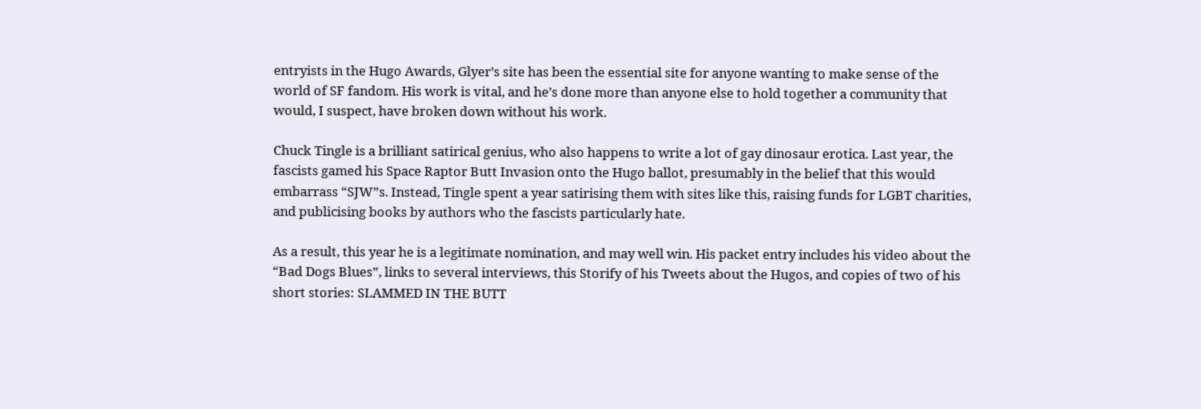entryists in the Hugo Awards, Glyer’s site has been the essential site for anyone wanting to make sense of the world of SF fandom. His work is vital, and he’s done more than anyone else to hold together a community that would, I suspect, have broken down without his work.

Chuck Tingle is a brilliant satirical genius, who also happens to write a lot of gay dinosaur erotica. Last year, the fascists gamed his Space Raptor Butt Invasion onto the Hugo ballot, presumably in the belief that this would embarrass “SJW”s. Instead, Tingle spent a year satirising them with sites like this, raising funds for LGBT charities, and publicising books by authors who the fascists particularly hate.

As a result, this year he is a legitimate nomination, and may well win. His packet entry includes his video about the “Bad Dogs Blues”, links to several interviews, this Storify of his Tweets about the Hugos, and copies of two of his short stories: SLAMMED IN THE BUTT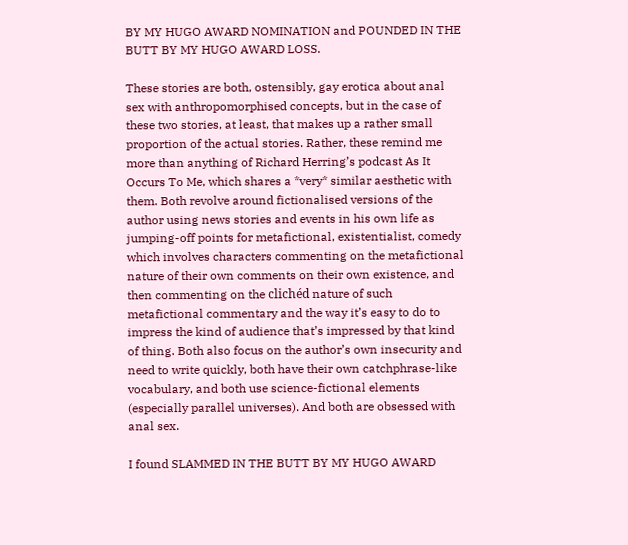BY MY HUGO AWARD NOMINATION and POUNDED IN THE BUTT BY MY HUGO AWARD LOSS.

These stories are both, ostensibly, gay erotica about anal sex with anthropomorphised concepts, but in the case of these two stories, at least, that makes up a rather small proportion of the actual stories. Rather, these remind me more than anything of Richard Herring’s podcast As It Occurs To Me, which shares a *very* similar aesthetic with them. Both revolve around fictionalised versions of the author using news stories and events in his own life as jumping-off points for metafictional, existentialist, comedy which involves characters commenting on the metafictional nature of their own comments on their own existence, and then commenting on the clichéd nature of such metafictional commentary and the way it’s easy to do to impress the kind of audience that’s impressed by that kind of thing. Both also focus on the author’s own insecurity and need to write quickly, both have their own catchphrase-like vocabulary, and both use science-fictional elements (especially parallel universes). And both are obsessed with anal sex.

I found SLAMMED IN THE BUTT BY MY HUGO AWARD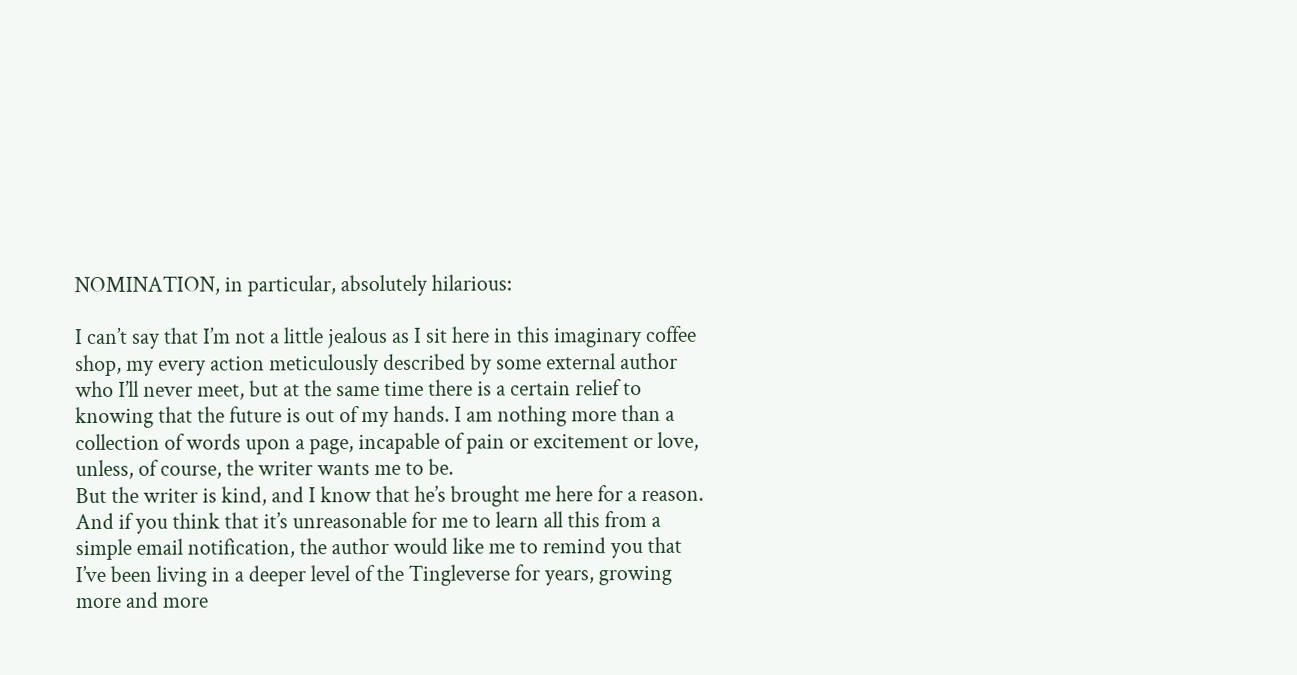NOMINATION, in particular, absolutely hilarious:

I can’t say that I’m not a little jealous as I sit here in this imaginary coffee shop, my every action meticulously described by some external author who I’ll never meet, but at the same time there is a certain relief to knowing that the future is out of my hands. I am nothing more than a collection of words upon a page, incapable of pain or excitement or love, unless, of course, the writer wants me to be.
But the writer is kind, and I know that he’s brought me here for a reason.
And if you think that it’s unreasonable for me to learn all this from a simple email notification, the author would like me to remind you that I’ve been living in a deeper level of the Tingleverse for years, growing more and more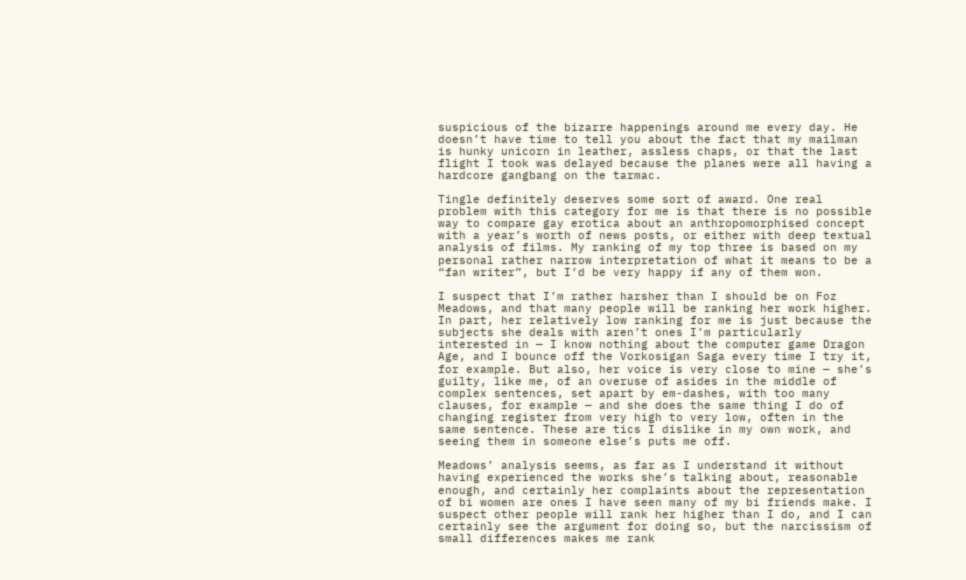suspicious of the bizarre happenings around me every day. He doesn’t have time to tell you about the fact that my mailman is hunky unicorn in leather, assless chaps, or that the last flight I took was delayed because the planes were all having a hardcore gangbang on the tarmac.

Tingle definitely deserves some sort of award. One real problem with this category for me is that there is no possible way to compare gay erotica about an anthropomorphised concept with a year’s worth of news posts, or either with deep textual analysis of films. My ranking of my top three is based on my personal rather narrow interpretation of what it means to be a “fan writer”, but I’d be very happy if any of them won.

I suspect that I’m rather harsher than I should be on Foz Meadows, and that many people will be ranking her work higher. In part, her relatively low ranking for me is just because the subjects she deals with aren’t ones I’m particularly interested in — I know nothing about the computer game Dragon Age, and I bounce off the Vorkosigan Saga every time I try it, for example. But also, her voice is very close to mine — she’s guilty, like me, of an overuse of asides in the middle of complex sentences, set apart by em-dashes, with too many clauses, for example — and she does the same thing I do of changing register from very high to very low, often in the same sentence. These are tics I dislike in my own work, and seeing them in someone else’s puts me off.

Meadows’ analysis seems, as far as I understand it without having experienced the works she’s talking about, reasonable enough, and certainly her complaints about the representation of bi women are ones I have seen many of my bi friends make. I suspect other people will rank her higher than I do, and I can certainly see the argument for doing so, but the narcissism of small differences makes me rank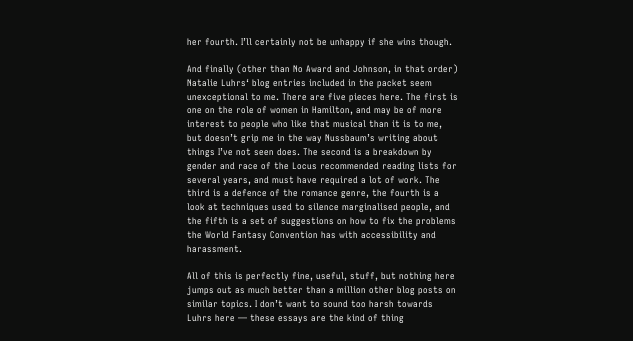her fourth. I’ll certainly not be unhappy if she wins though.

And finally (other than No Award and Johnson, in that order) Natalie Luhrs‘ blog entries included in the packet seem unexceptional to me. There are five pieces here. The first is one on the role of women in Hamilton, and may be of more interest to people who like that musical than it is to me, but doesn’t grip me in the way Nussbaum’s writing about things I’ve not seen does. The second is a breakdown by gender and race of the Locus recommended reading lists for several years, and must have required a lot of work. The third is a defence of the romance genre, the fourth is a look at techniques used to silence marginalised people, and the fifth is a set of suggestions on how to fix the problems the World Fantasy Convention has with accessibility and harassment.

All of this is perfectly fine, useful, stuff, but nothing here jumps out as much better than a million other blog posts on similar topics. I don’t want to sound too harsh towards Luhrs here — these essays are the kind of thing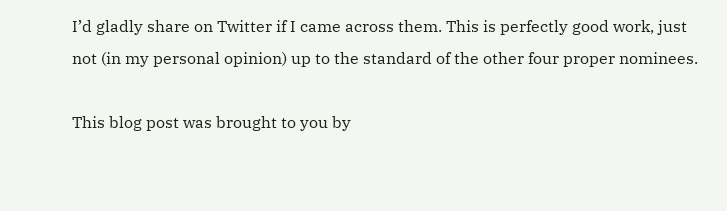I’d gladly share on Twitter if I came across them. This is perfectly good work, just not (in my personal opinion) up to the standard of the other four proper nominees.

This blog post was brought to you by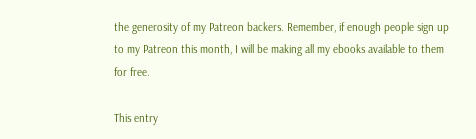the generosity of my Patreon backers. Remember, if enough people sign up to my Patreon this month, I will be making all my ebooks available to them for free.

This entry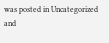was posted in Uncategorized and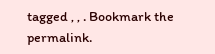tagged , , . Bookmark the permalink.